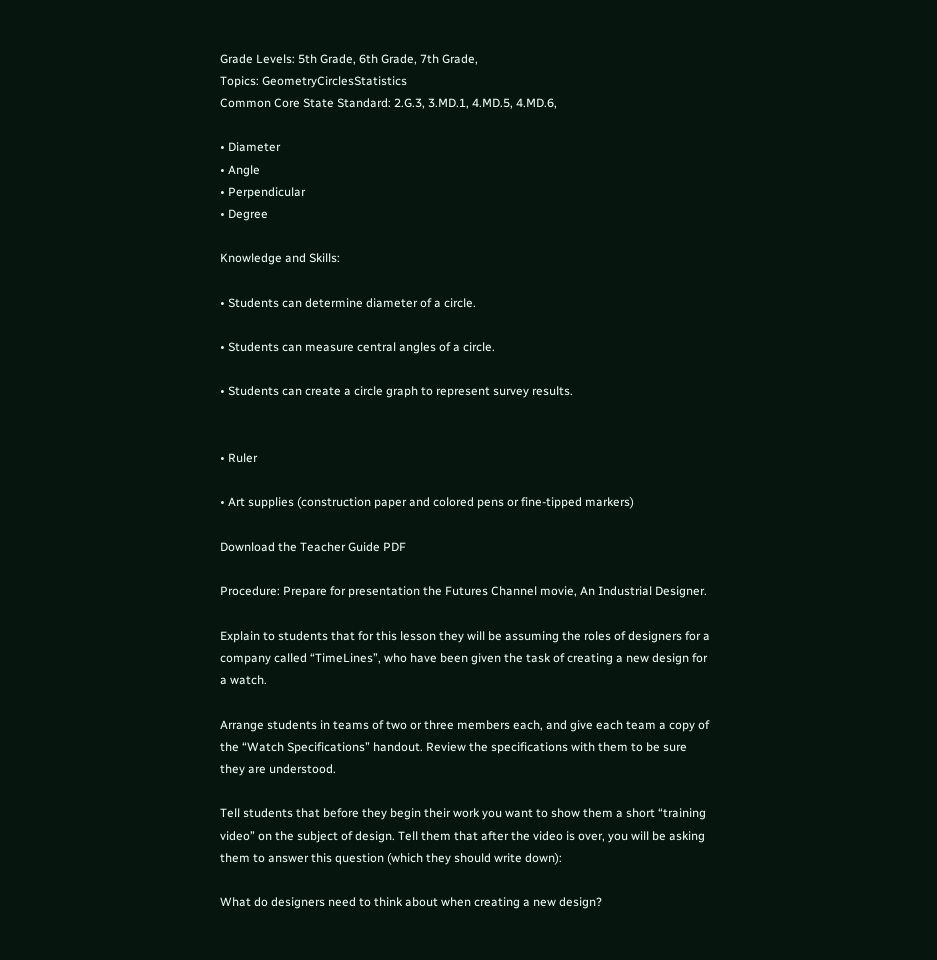Grade Levels: 5th Grade, 6th Grade, 7th Grade,
Topics: GeometryCirclesStatistics
Common Core State Standard: 2.G.3, 3.MD.1, 4.MD.5, 4.MD.6,

• Diameter
• Angle
• Perpendicular
• Degree

Knowledge and Skills:

• Students can determine diameter of a circle.

• Students can measure central angles of a circle.

• Students can create a circle graph to represent survey results.


• Ruler

• Art supplies (construction paper and colored pens or fine-tipped markers)

Download the Teacher Guide PDF

Procedure: Prepare for presentation the Futures Channel movie, An Industrial Designer.

Explain to students that for this lesson they will be assuming the roles of designers for a company called “TimeLines”, who have been given the task of creating a new design for a watch.

Arrange students in teams of two or three members each, and give each team a copy of the “Watch Specifications” handout. Review the specifications with them to be sure they are understood.

Tell students that before they begin their work you want to show them a short “training video” on the subject of design. Tell them that after the video is over, you will be asking them to answer this question (which they should write down):

What do designers need to think about when creating a new design?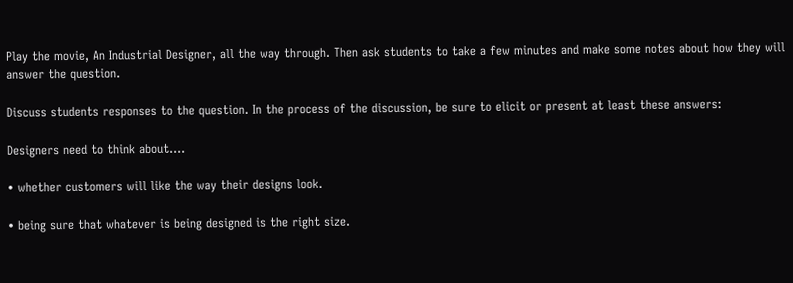Play the movie, An Industrial Designer, all the way through. Then ask students to take a few minutes and make some notes about how they will answer the question.

Discuss students responses to the question. In the process of the discussion, be sure to elicit or present at least these answers:

Designers need to think about….

• whether customers will like the way their designs look.

• being sure that whatever is being designed is the right size.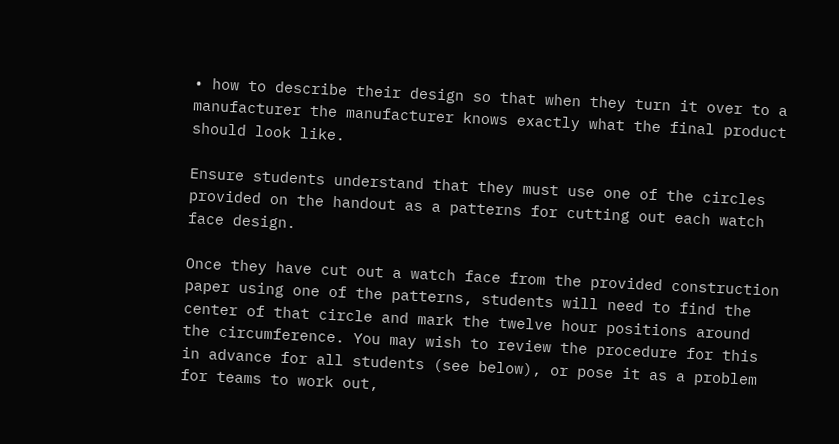• how to describe their design so that when they turn it over to a manufacturer the manufacturer knows exactly what the final product should look like.

Ensure students understand that they must use one of the circles provided on the handout as a patterns for cutting out each watch face design.

Once they have cut out a watch face from the provided construction paper using one of the patterns, students will need to find the center of that circle and mark the twelve hour positions around the circumference. You may wish to review the procedure for this in advance for all students (see below), or pose it as a problem for teams to work out,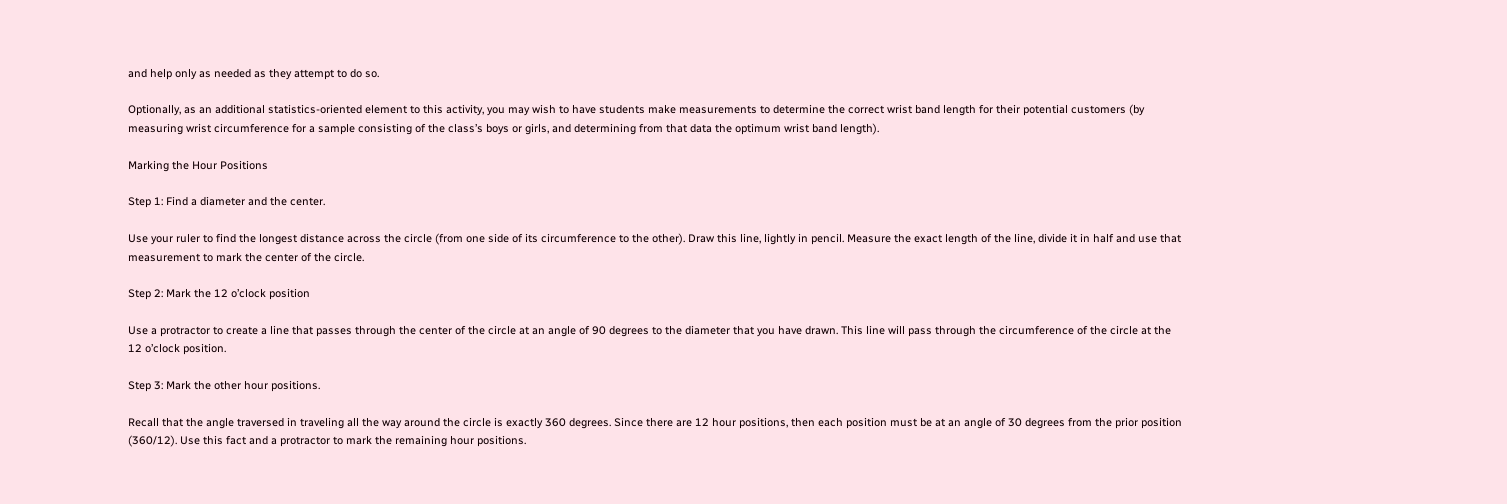and help only as needed as they attempt to do so.

Optionally, as an additional statistics-oriented element to this activity, you may wish to have students make measurements to determine the correct wrist band length for their potential customers (by measuring wrist circumference for a sample consisting of the class’s boys or girls, and determining from that data the optimum wrist band length).

Marking the Hour Positions

Step 1: Find a diameter and the center.

Use your ruler to find the longest distance across the circle (from one side of its circumference to the other). Draw this line, lightly in pencil. Measure the exact length of the line, divide it in half and use that measurement to mark the center of the circle.

Step 2: Mark the 12 o’clock position

Use a protractor to create a line that passes through the center of the circle at an angle of 90 degrees to the diameter that you have drawn. This line will pass through the circumference of the circle at the 12 o’clock position.

Step 3: Mark the other hour positions.

Recall that the angle traversed in traveling all the way around the circle is exactly 360 degrees. Since there are 12 hour positions, then each position must be at an angle of 30 degrees from the prior position (360/12). Use this fact and a protractor to mark the remaining hour positions.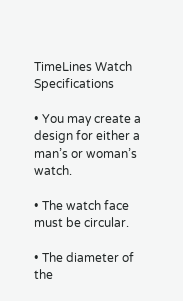TimeLines Watch Specifications

• You may create a design for either a man’s or woman’s watch.

• The watch face must be circular.

• The diameter of the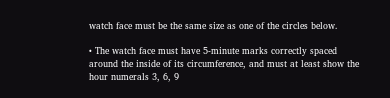watch face must be the same size as one of the circles below.

• The watch face must have 5-minute marks correctly spaced around the inside of its circumference, and must at least show the hour numerals 3, 6, 9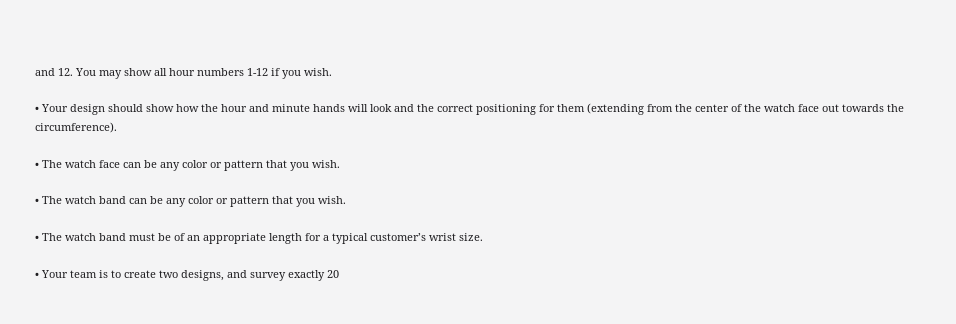and 12. You may show all hour numbers 1-12 if you wish.

• Your design should show how the hour and minute hands will look and the correct positioning for them (extending from the center of the watch face out towards the circumference).

• The watch face can be any color or pattern that you wish.

• The watch band can be any color or pattern that you wish.

• The watch band must be of an appropriate length for a typical customer’s wrist size.

• Your team is to create two designs, and survey exactly 20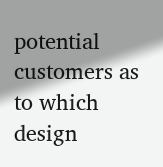potential customers as to which design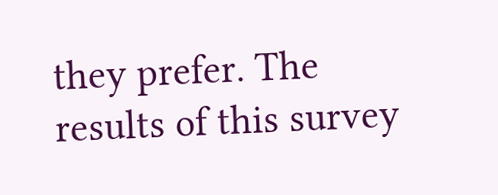they prefer. The results of this survey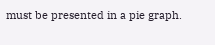must be presented in a pie graph.